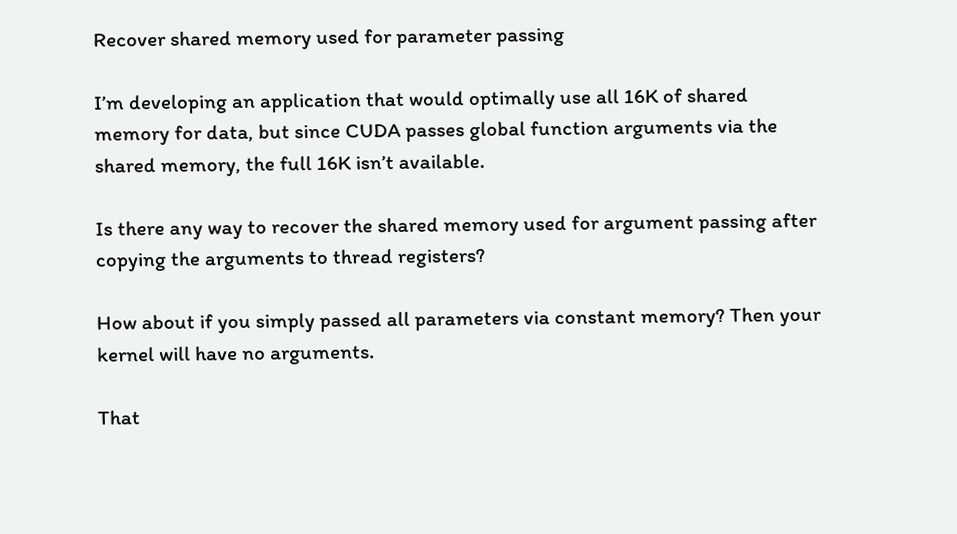Recover shared memory used for parameter passing

I’m developing an application that would optimally use all 16K of shared memory for data, but since CUDA passes global function arguments via the shared memory, the full 16K isn’t available.

Is there any way to recover the shared memory used for argument passing after copying the arguments to thread registers?

How about if you simply passed all parameters via constant memory? Then your kernel will have no arguments.

That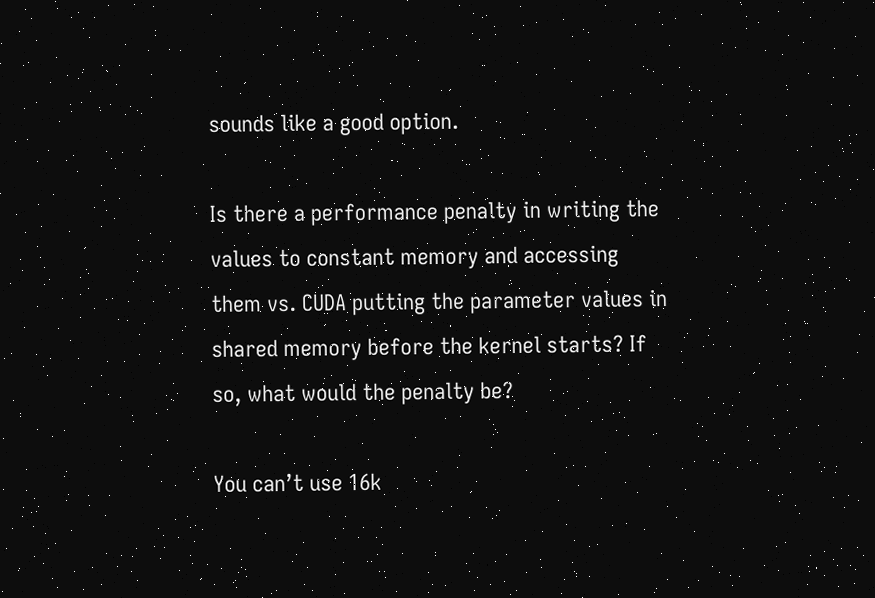sounds like a good option.

Is there a performance penalty in writing the values to constant memory and accessing them vs. CUDA putting the parameter values in shared memory before the kernel starts? If so, what would the penalty be?

You can’t use 16k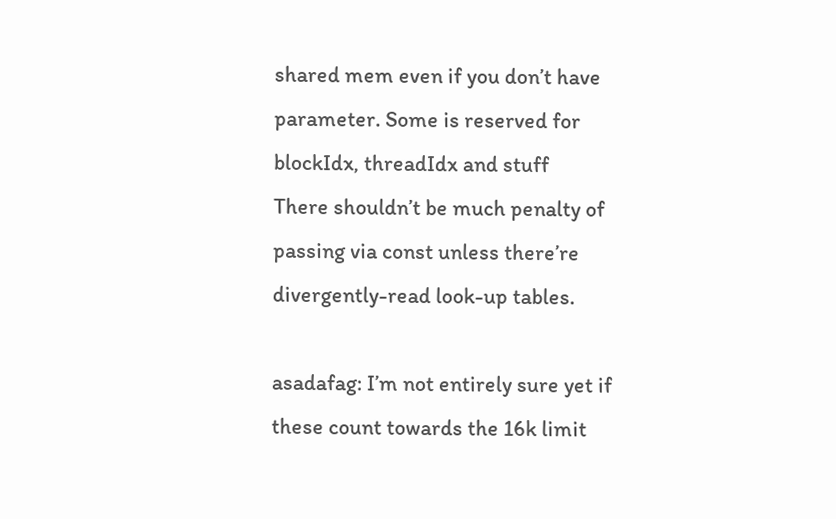shared mem even if you don’t have parameter. Some is reserved for blockIdx, threadIdx and stuff
There shouldn’t be much penalty of passing via const unless there’re divergently-read look-up tables.

asadafag: I’m not entirely sure yet if these count towards the 16k limit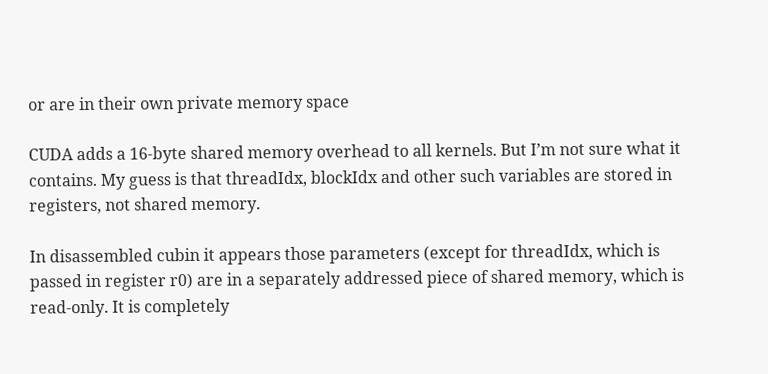or are in their own private memory space

CUDA adds a 16-byte shared memory overhead to all kernels. But I’m not sure what it contains. My guess is that threadIdx, blockIdx and other such variables are stored in registers, not shared memory.

In disassembled cubin it appears those parameters (except for threadIdx, which is passed in register r0) are in a separately addressed piece of shared memory, which is read-only. It is completely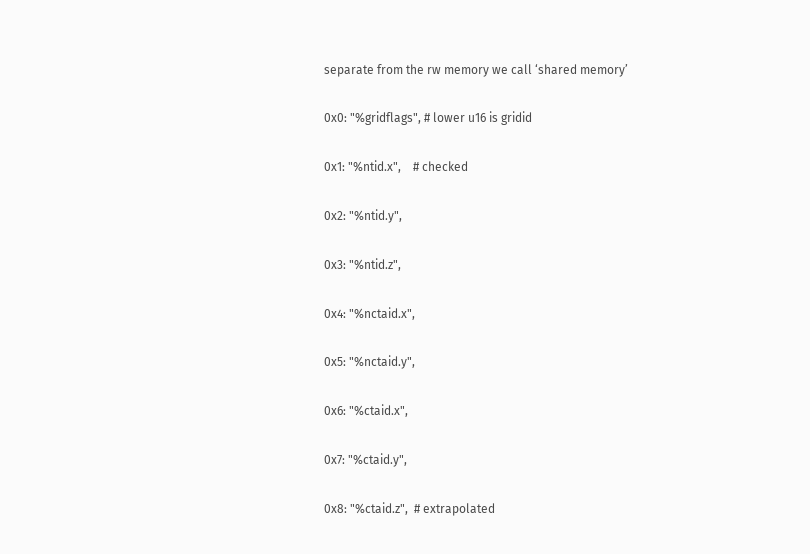separate from the rw memory we call ‘shared memory’

0x0: "%gridflags", # lower u16 is gridid

0x1: "%ntid.x",    # checked

0x2: "%ntid.y",

0x3: "%ntid.z",

0x4: "%nctaid.x",

0x5: "%nctaid.y",

0x6: "%ctaid.x",

0x7: "%ctaid.y",

0x8: "%ctaid.z",  # extrapolated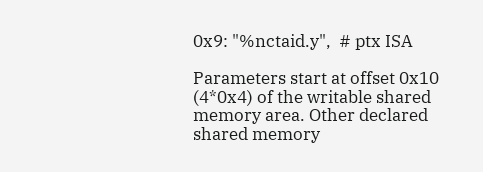0x9: "%nctaid.y",  # ptx ISA

Parameters start at offset 0x10 (4*0x4) of the writable shared memory area. Other declared shared memory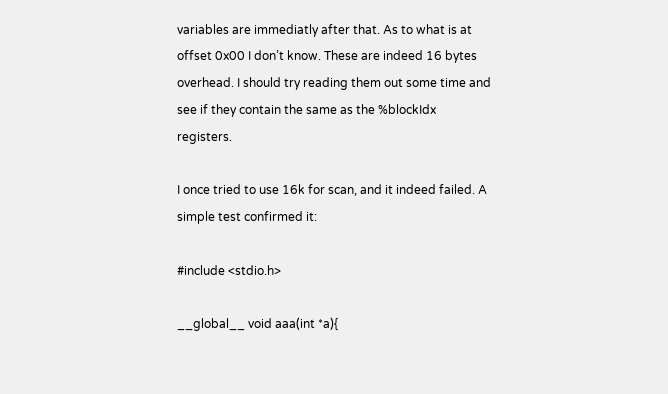variables are immediatly after that. As to what is at offset 0x00 I don’t know. These are indeed 16 bytes overhead. I should try reading them out some time and see if they contain the same as the %blockIdx registers.

I once tried to use 16k for scan, and it indeed failed. A simple test confirmed it:

#include <stdio.h>

__global__ void aaa(int *a){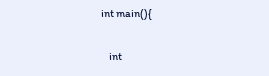int main(){

    int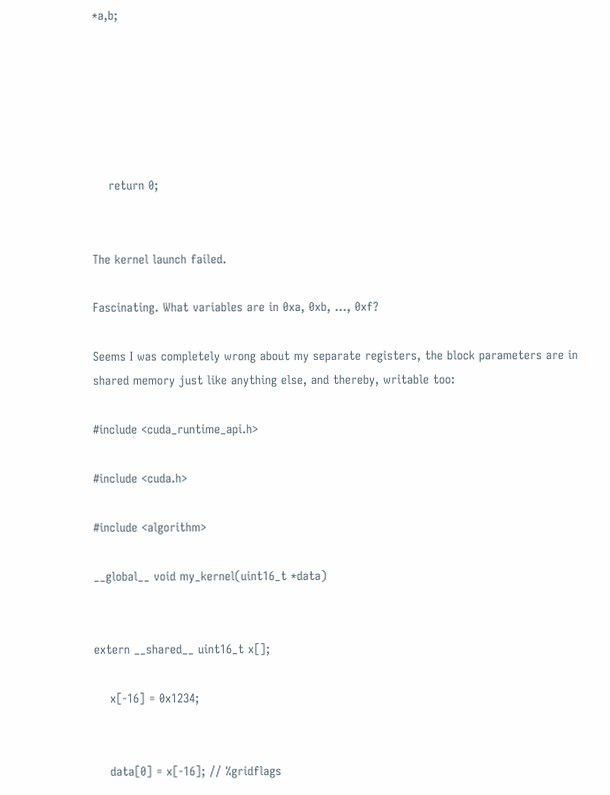*a,b;






    return 0;


The kernel launch failed.

Fascinating. What variables are in 0xa, 0xb, …, 0xf?

Seems I was completely wrong about my separate registers, the block parameters are in shared memory just like anything else, and thereby, writable too:

#include <cuda_runtime_api.h>

#include <cuda.h>

#include <algorithm>

__global__ void my_kernel(uint16_t *data)


extern __shared__ uint16_t x[];

    x[-16] = 0x1234;


    data[0] = x[-16]; // %gridflags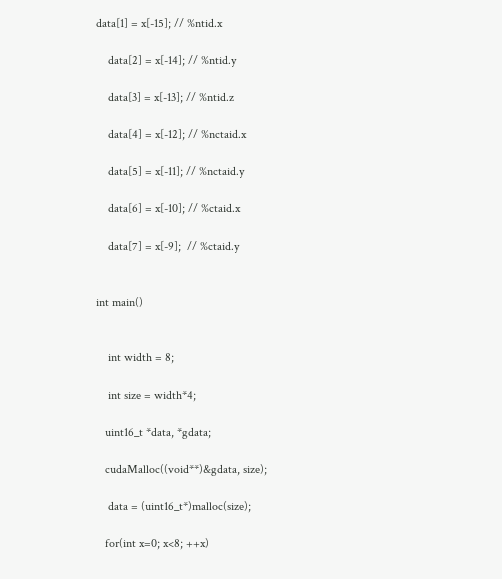data[1] = x[-15]; // %ntid.x

    data[2] = x[-14]; // %ntid.y

    data[3] = x[-13]; // %ntid.z

    data[4] = x[-12]; // %nctaid.x

    data[5] = x[-11]; // %nctaid.y

    data[6] = x[-10]; // %ctaid.x

    data[7] = x[-9];  // %ctaid.y


int main()


    int width = 8;

    int size = width*4;

   uint16_t *data, *gdata;

   cudaMalloc((void**)&gdata, size);

    data = (uint16_t*)malloc(size);

   for(int x=0; x<8; ++x)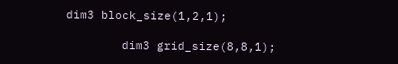dim3 block_size(1,2,1);

        dim3 grid_size(8,8,1);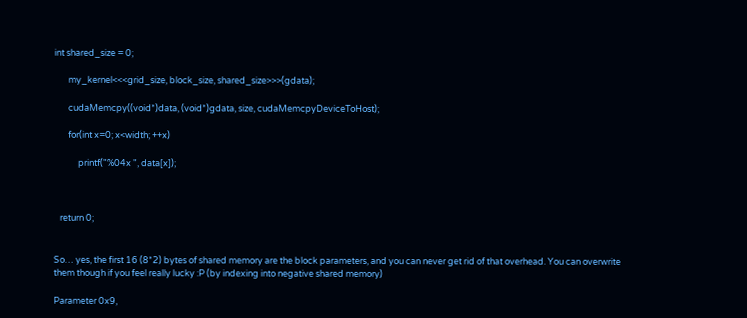int shared_size = 0;

       my_kernel<<<grid_size, block_size, shared_size>>>(gdata);

       cudaMemcpy((void*)data, (void*)gdata, size, cudaMemcpyDeviceToHost);

       for(int x=0; x<width; ++x)

            printf("%04x ", data[x]);



   return 0;


So… yes, the first 16 (8*2) bytes of shared memory are the block parameters, and you can never get rid of that overhead. You can overwrite them though if you feel really lucky :P (by indexing into negative shared memory)

Parameter 0x9,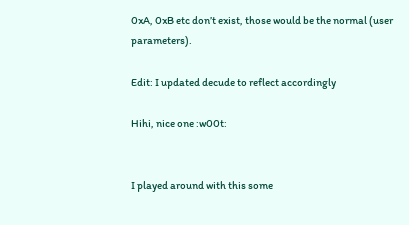0xA, 0xB etc don’t exist, those would be the normal (user parameters).

Edit: I updated decude to reflect accordingly

Hihi, nice one :w00t:


I played around with this some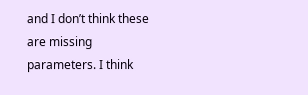and I don’t think these are missing parameters. I think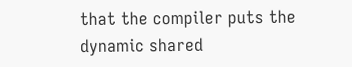that the compiler puts the dynamic shared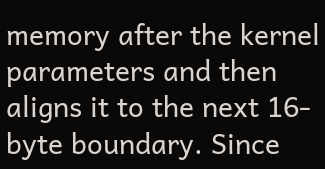memory after the kernel parameters and then aligns it to the next 16-byte boundary. Since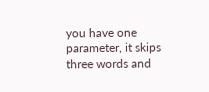you have one parameter, it skips three words and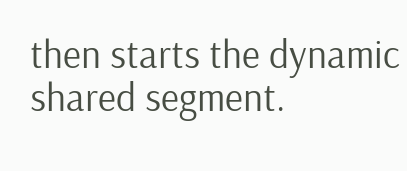then starts the dynamic shared segment.